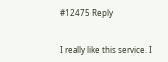#12475 Reply


I really like this service. I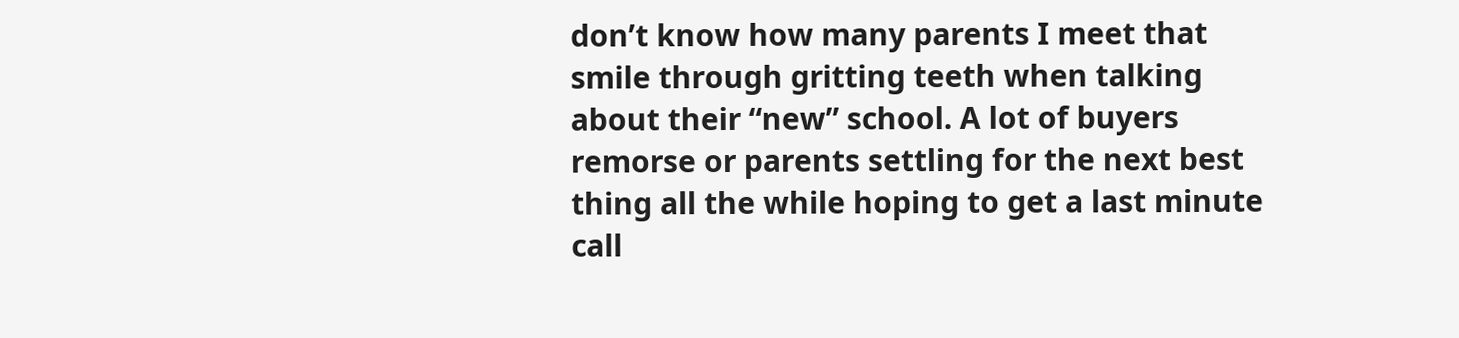don’t know how many parents I meet that smile through gritting teeth when talking about their “new” school. A lot of buyers remorse or parents settling for the next best thing all the while hoping to get a last minute call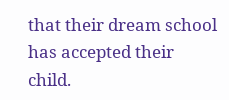that their dream school has accepted their child.